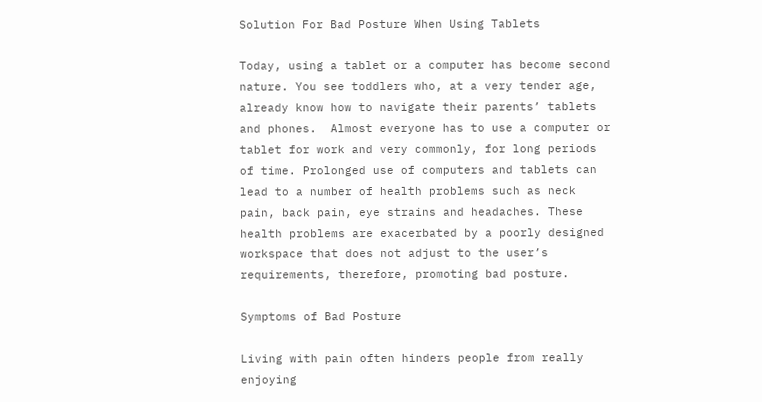Solution For Bad Posture When Using Tablets

Today, using a tablet or a computer has become second nature. You see toddlers who, at a very tender age, already know how to navigate their parents’ tablets and phones.  Almost everyone has to use a computer or tablet for work and very commonly, for long periods of time. Prolonged use of computers and tablets can lead to a number of health problems such as neck pain, back pain, eye strains and headaches. These health problems are exacerbated by a poorly designed workspace that does not adjust to the user’s requirements, therefore, promoting bad posture.

Symptoms of Bad Posture

Living with pain often hinders people from really enjoying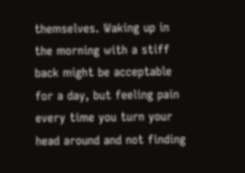themselves. Waking up in the morning with a stiff back might be acceptable for a day, but feeling pain every time you turn your head around and not finding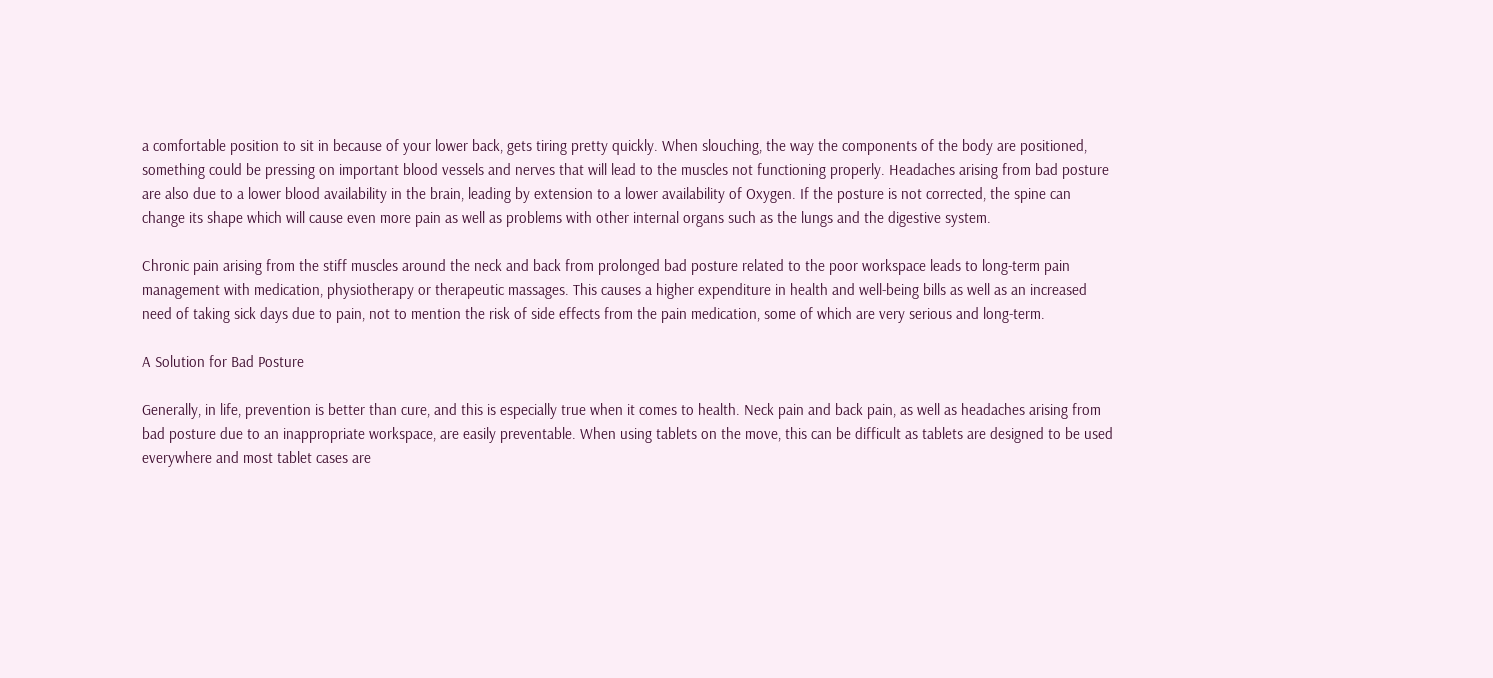a comfortable position to sit in because of your lower back, gets tiring pretty quickly. When slouching, the way the components of the body are positioned, something could be pressing on important blood vessels and nerves that will lead to the muscles not functioning properly. Headaches arising from bad posture are also due to a lower blood availability in the brain, leading by extension to a lower availability of Oxygen. If the posture is not corrected, the spine can change its shape which will cause even more pain as well as problems with other internal organs such as the lungs and the digestive system.

Chronic pain arising from the stiff muscles around the neck and back from prolonged bad posture related to the poor workspace leads to long-term pain management with medication, physiotherapy or therapeutic massages. This causes a higher expenditure in health and well-being bills as well as an increased need of taking sick days due to pain, not to mention the risk of side effects from the pain medication, some of which are very serious and long-term.

A Solution for Bad Posture

Generally, in life, prevention is better than cure, and this is especially true when it comes to health. Neck pain and back pain, as well as headaches arising from bad posture due to an inappropriate workspace, are easily preventable. When using tablets on the move, this can be difficult as tablets are designed to be used everywhere and most tablet cases are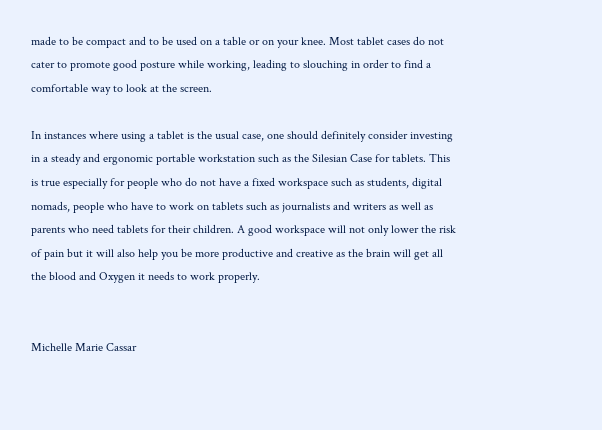made to be compact and to be used on a table or on your knee. Most tablet cases do not cater to promote good posture while working, leading to slouching in order to find a comfortable way to look at the screen.

In instances where using a tablet is the usual case, one should definitely consider investing in a steady and ergonomic portable workstation such as the Silesian Case for tablets. This is true especially for people who do not have a fixed workspace such as students, digital nomads, people who have to work on tablets such as journalists and writers as well as parents who need tablets for their children. A good workspace will not only lower the risk of pain but it will also help you be more productive and creative as the brain will get all the blood and Oxygen it needs to work properly.


Michelle Marie Cassar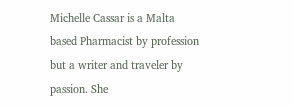Michelle Cassar is a Malta based Pharmacist by profession but a writer and traveler by passion. She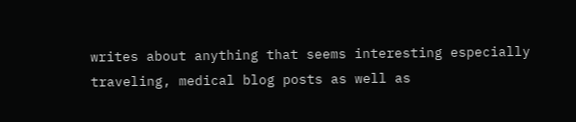writes about anything that seems interesting especially traveling, medical blog posts as well as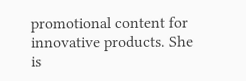promotional content for innovative products. She is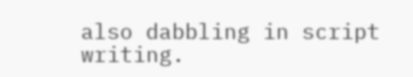also dabbling in script writing.